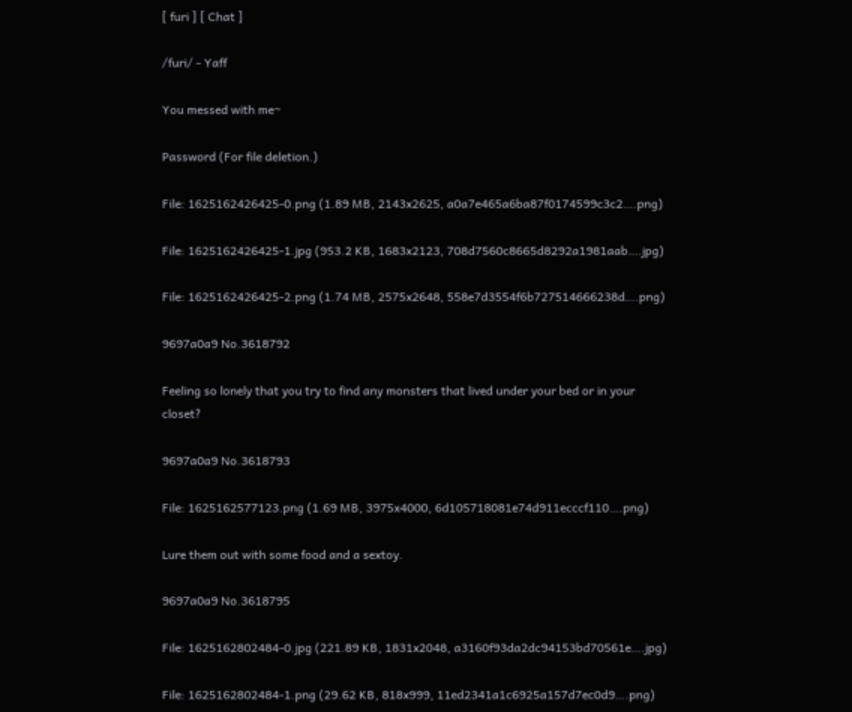[ furi ] [ Chat ]

/furi/ - Yaff

You messed with me~

Password (For file deletion.)

File: 1625162426425-0.png (1.89 MB, 2143x2625, a0a7e465a6ba87f0174599c3c2….png)

File: 1625162426425-1.jpg (953.2 KB, 1683x2123, 708d7560c8665d8292a1981aab….jpg)

File: 1625162426425-2.png (1.74 MB, 2575x2648, 558e7d3554f6b727514666238d….png)

9697a0a9 No.3618792

Feeling so lonely that you try to find any monsters that lived under your bed or in your closet?

9697a0a9 No.3618793

File: 1625162577123.png (1.69 MB, 3975x4000, 6d105718081e74d911ecccf110….png)

Lure them out with some food and a sextoy.

9697a0a9 No.3618795

File: 1625162802484-0.jpg (221.89 KB, 1831x2048, a3160f93da2dc94153bd70561e….jpg)

File: 1625162802484-1.png (29.62 KB, 818x999, 11ed2341a1c6925a157d7ec0d9….png)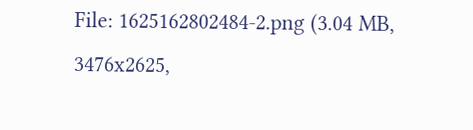File: 1625162802484-2.png (3.04 MB, 3476x2625,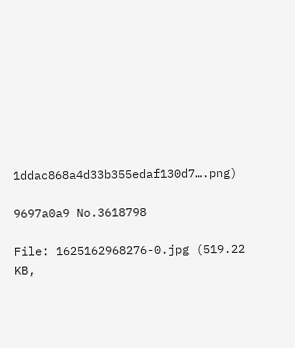1ddac868a4d33b355edaf130d7….png)

9697a0a9 No.3618798

File: 1625162968276-0.jpg (519.22 KB,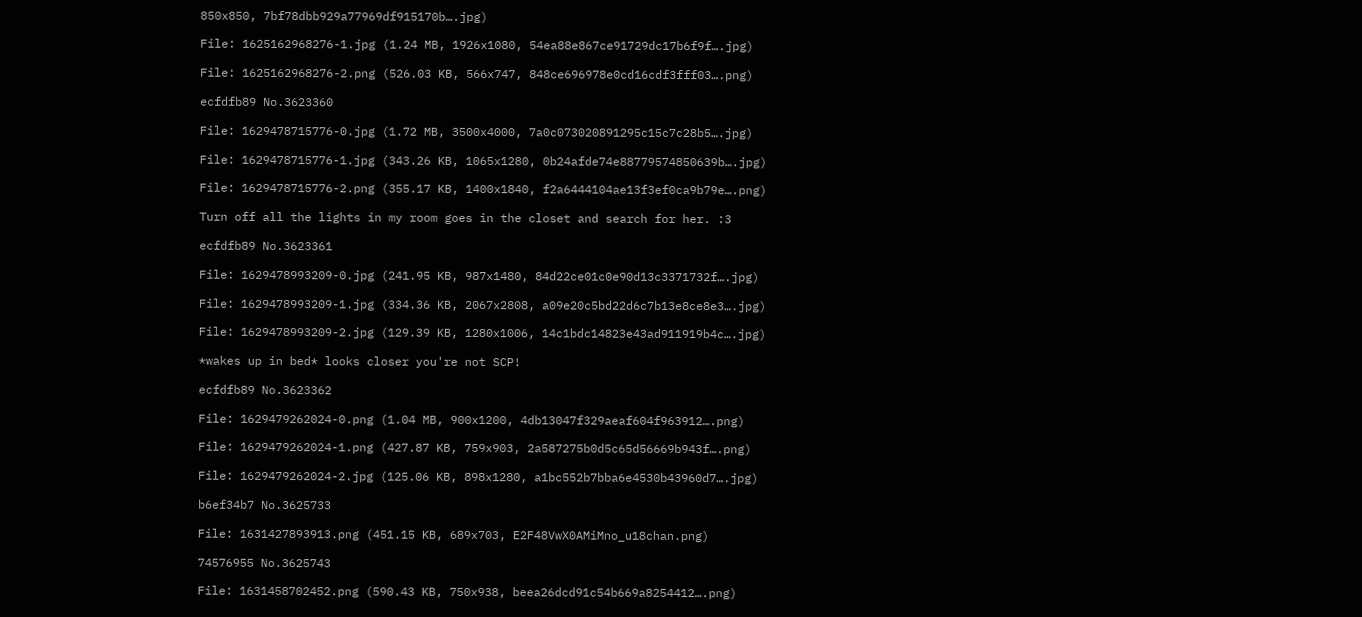850x850, 7bf78dbb929a77969df915170b….jpg)

File: 1625162968276-1.jpg (1.24 MB, 1926x1080, 54ea88e867ce91729dc17b6f9f….jpg)

File: 1625162968276-2.png (526.03 KB, 566x747, 848ce696978e0cd16cdf3fff03….png)

ecfdfb89 No.3623360

File: 1629478715776-0.jpg (1.72 MB, 3500x4000, 7a0c073020891295c15c7c28b5….jpg)

File: 1629478715776-1.jpg (343.26 KB, 1065x1280, 0b24afde74e88779574850639b….jpg)

File: 1629478715776-2.png (355.17 KB, 1400x1840, f2a6444104ae13f3ef0ca9b79e….png)

Turn off all the lights in my room goes in the closet and search for her. :3

ecfdfb89 No.3623361

File: 1629478993209-0.jpg (241.95 KB, 987x1480, 84d22ce01c0e90d13c3371732f….jpg)

File: 1629478993209-1.jpg (334.36 KB, 2067x2808, a09e20c5bd22d6c7b13e8ce8e3….jpg)

File: 1629478993209-2.jpg (129.39 KB, 1280x1006, 14c1bdc14823e43ad911919b4c….jpg)

*wakes up in bed* looks closer you're not SCP!

ecfdfb89 No.3623362

File: 1629479262024-0.png (1.04 MB, 900x1200, 4db13047f329aeaf604f963912….png)

File: 1629479262024-1.png (427.87 KB, 759x903, 2a587275b0d5c65d56669b943f….png)

File: 1629479262024-2.jpg (125.06 KB, 898x1280, a1bc552b7bba6e4530b43960d7….jpg)

b6ef34b7 No.3625733

File: 1631427893913.png (451.15 KB, 689x703, E2F48VwX0AMiMno_u18chan.png)

74576955 No.3625743

File: 1631458702452.png (590.43 KB, 750x938, beea26dcd91c54b669a8254412….png)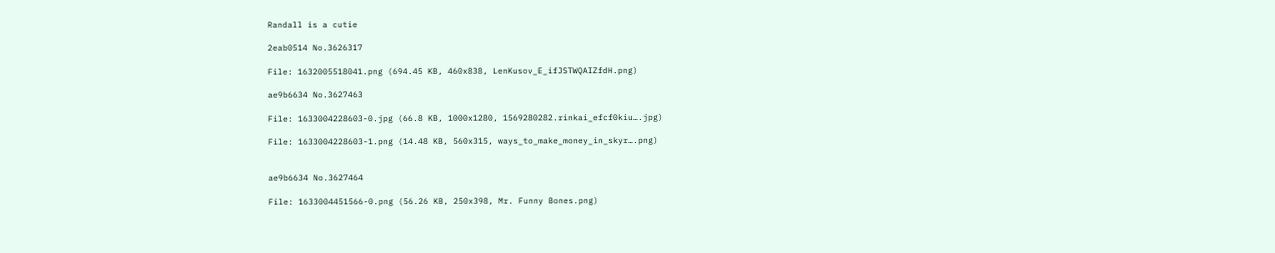Randall is a cutie

2eab0514 No.3626317

File: 1632005518041.png (694.45 KB, 460x838, LenKusov_E_ifJSTWQAIZfdH.png)

ae9b6634 No.3627463

File: 1633004228603-0.jpg (66.8 KB, 1000x1280, 1569280282.rinkai_efcf0kiu….jpg)

File: 1633004228603-1.png (14.48 KB, 560x315, ways_to_make_money_in_skyr….png)


ae9b6634 No.3627464

File: 1633004451566-0.png (56.26 KB, 250x398, Mr. Funny Bones.png)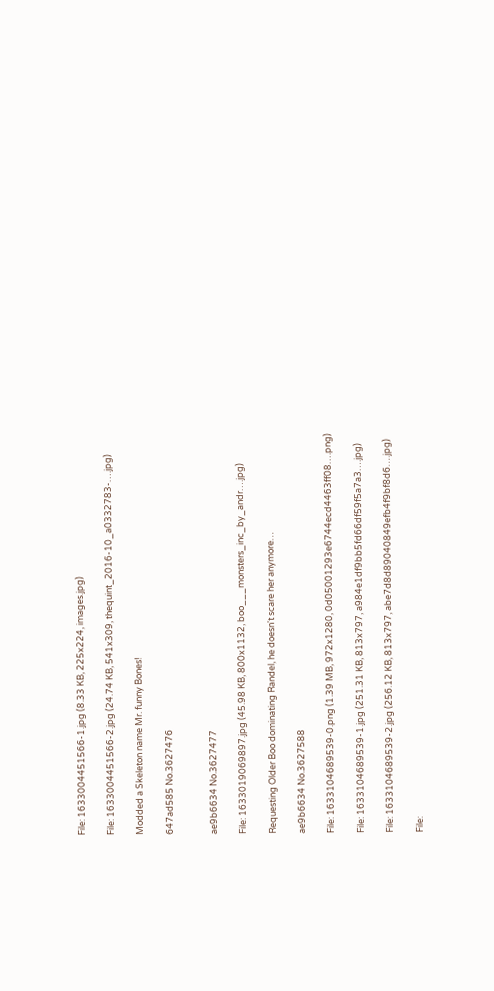File: 1633004451566-1.jpg (8.33 KB, 225x224, images.jpg)

File: 1633004451566-2.jpg (24.74 KB, 541x309, thequint_2016-10_a0332783-….jpg)

Modded a Skeleton name Mr. funny Bones!

647ad585 No.3627476


ae9b6634 No.3627477

File: 1633019069897.jpg (45.98 KB, 800x1132, boo___monsters_inc_by_andr….jpg)

Requesting Older Boo dominating Randel, he doesn't scare her anymore…

ae9b6634 No.3627588

File: 1633104689539-0.png (1.39 MB, 972x1280, 0d05001293e6744ecd4463ff08….png)

File: 1633104689539-1.jpg (251.31 KB, 813x797, a984e1df9bb5fd66df59f5a7a3….jpg)

File: 1633104689539-2.jpg (256.12 KB, 813x797, abe7d8d89040849efb4f9bf8d6….jpg)

File: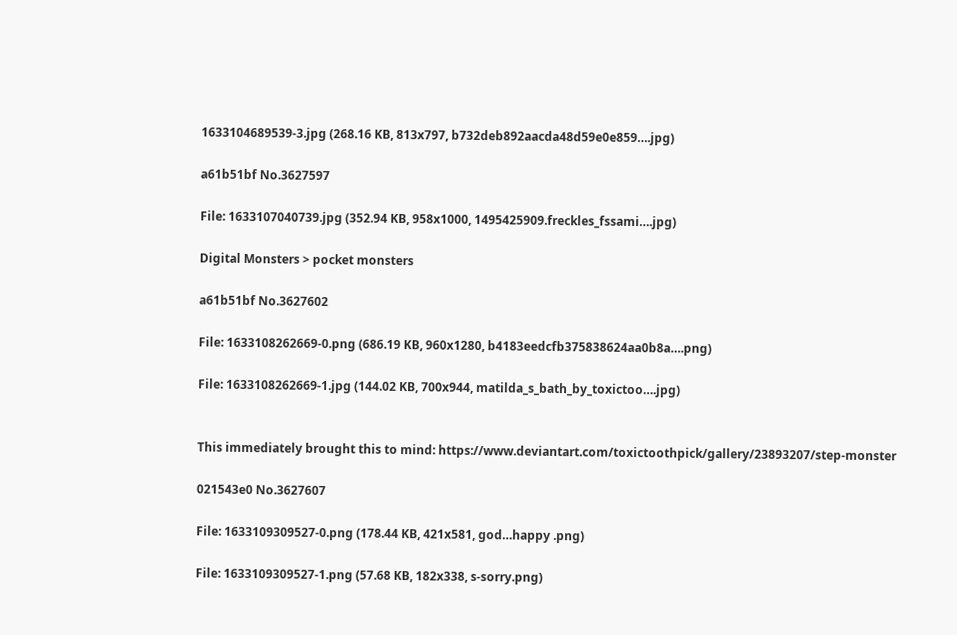1633104689539-3.jpg (268.16 KB, 813x797, b732deb892aacda48d59e0e859….jpg)

a61b51bf No.3627597

File: 1633107040739.jpg (352.94 KB, 958x1000, 1495425909.freckles_fssami….jpg)

Digital Monsters > pocket monsters

a61b51bf No.3627602

File: 1633108262669-0.png (686.19 KB, 960x1280, b4183eedcfb375838624aa0b8a….png)

File: 1633108262669-1.jpg (144.02 KB, 700x944, matilda_s_bath_by_toxictoo….jpg)


This immediately brought this to mind: https://www.deviantart.com/toxictoothpick/gallery/23893207/step-monster

021543e0 No.3627607

File: 1633109309527-0.png (178.44 KB, 421x581, god…happy .png)

File: 1633109309527-1.png (57.68 KB, 182x338, s-sorry.png)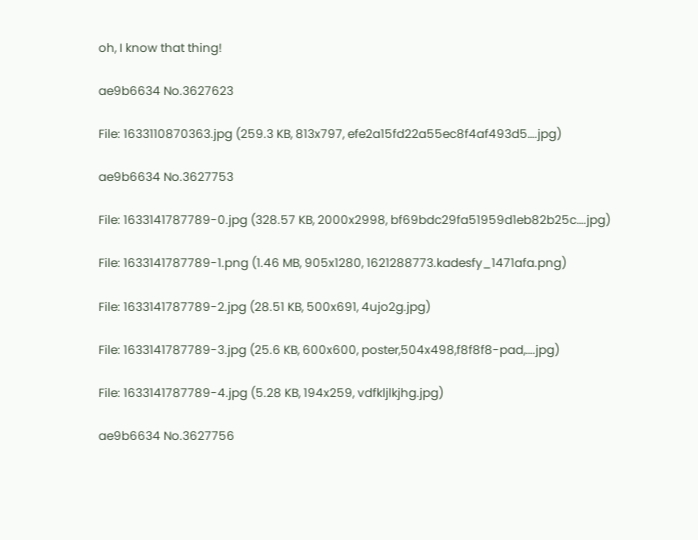oh, I know that thing!

ae9b6634 No.3627623

File: 1633110870363.jpg (259.3 KB, 813x797, efe2a15fd22a55ec8f4af493d5….jpg)

ae9b6634 No.3627753

File: 1633141787789-0.jpg (328.57 KB, 2000x2998, bf69bdc29fa51959d1eb82b25c….jpg)

File: 1633141787789-1.png (1.46 MB, 905x1280, 1621288773.kadesfy_1471afa.png)

File: 1633141787789-2.jpg (28.51 KB, 500x691, 4ujo2g.jpg)

File: 1633141787789-3.jpg (25.6 KB, 600x600, poster,504x498,f8f8f8-pad,….jpg)

File: 1633141787789-4.jpg (5.28 KB, 194x259, vdfkljlkjhg.jpg)

ae9b6634 No.3627756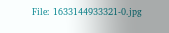File: 1633144933321-0.jpg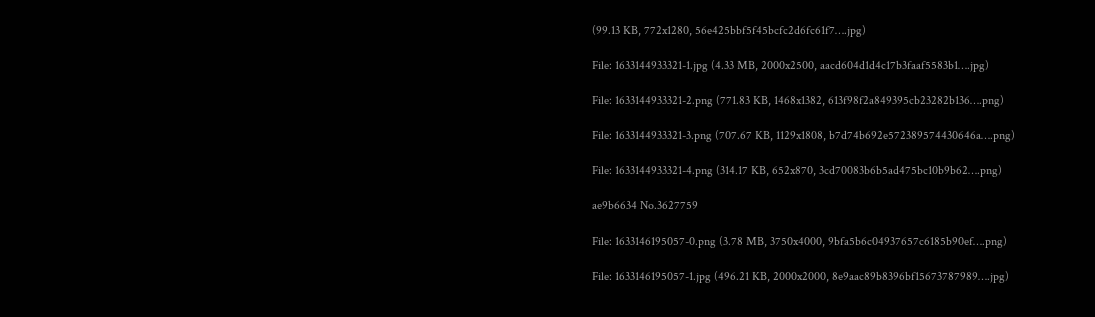(99.13 KB, 772x1280, 56e425bbf5f45bcfc2d6fc61f7….jpg)

File: 1633144933321-1.jpg (4.33 MB, 2000x2500, aacd604d1d4c17b3faaf5583b1….jpg)

File: 1633144933321-2.png (771.83 KB, 1468x1382, 613f98f2a849395cb23282b136….png)

File: 1633144933321-3.png (707.67 KB, 1129x1808, b7d74b692e572389574430646a….png)

File: 1633144933321-4.png (314.17 KB, 652x870, 3cd70083b6b5ad475bc10b9b62….png)

ae9b6634 No.3627759

File: 1633146195057-0.png (3.78 MB, 3750x4000, 9bfa5b6c04937657c6185b90ef….png)

File: 1633146195057-1.jpg (496.21 KB, 2000x2000, 8e9aac89b8396bf15673787989….jpg)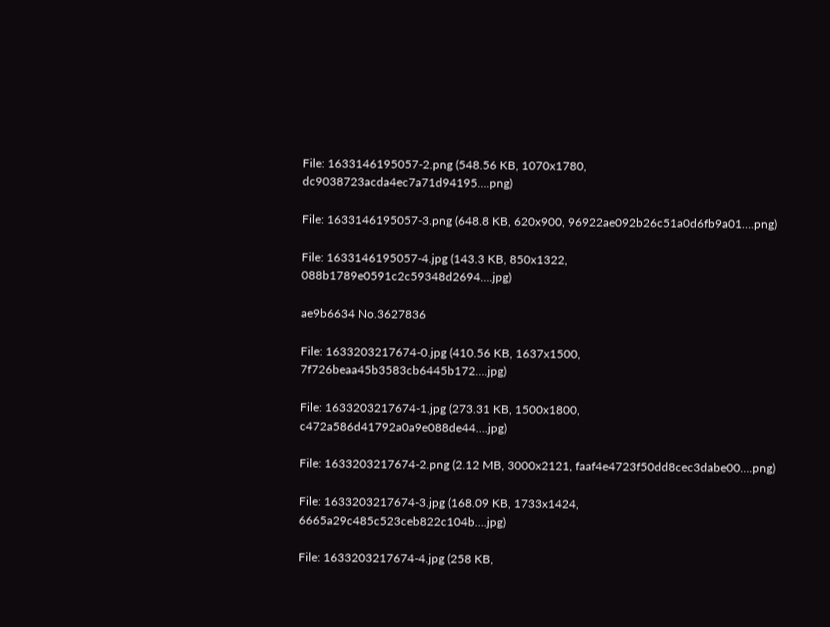File: 1633146195057-2.png (548.56 KB, 1070x1780, dc9038723acda4ec7a71d94195….png)

File: 1633146195057-3.png (648.8 KB, 620x900, 96922ae092b26c51a0d6fb9a01….png)

File: 1633146195057-4.jpg (143.3 KB, 850x1322, 088b1789e0591c2c59348d2694….jpg)

ae9b6634 No.3627836

File: 1633203217674-0.jpg (410.56 KB, 1637x1500, 7f726beaa45b3583cb6445b172….jpg)

File: 1633203217674-1.jpg (273.31 KB, 1500x1800, c472a586d41792a0a9e088de44….jpg)

File: 1633203217674-2.png (2.12 MB, 3000x2121, faaf4e4723f50dd8cec3dabe00….png)

File: 1633203217674-3.jpg (168.09 KB, 1733x1424, 6665a29c485c523ceb822c104b….jpg)

File: 1633203217674-4.jpg (258 KB,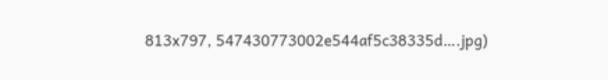813x797, 547430773002e544af5c38335d….jpg)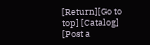[Return][Go to top] [Catalog] [Post a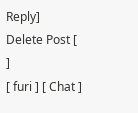Reply]
Delete Post [ ]
[ furi ] [ Chat ]